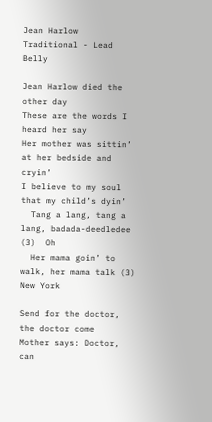Jean Harlow
Traditional - Lead Belly

Jean Harlow died the other day
These are the words I heard her say
Her mother was sittin’ at her bedside and cryin’
I believe to my soul that my child’s dyin’
  Tang a lang, tang a lang, badada-deedledee (3)  Oh
  Her mama goin’ to walk, her mama talk (3)  New York

Send for the doctor, the doctor come
Mother says: Doctor, can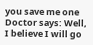you save me one
Doctor says: Well, I believe I will go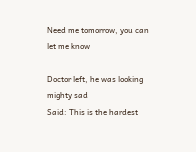Need me tomorrow, you can let me know

Doctor left, he was looking mighty sad
Said: This is the hardest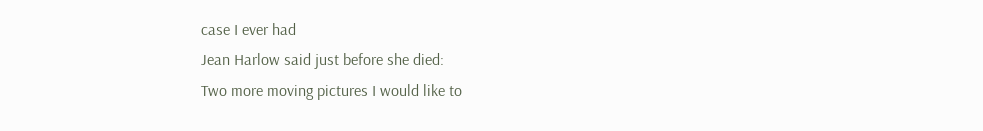case I ever had
Jean Harlow said just before she died:
Two more moving pictures I would like to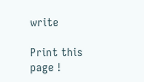write

Print this page !